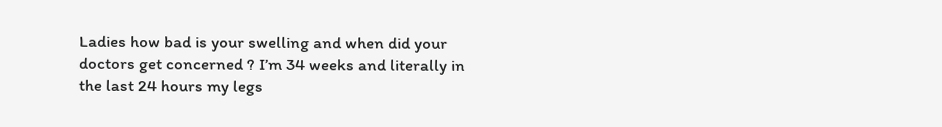Ladies how bad is your swelling and when did your doctors get concerned ? I’m 34 weeks and literally in the last 24 hours my legs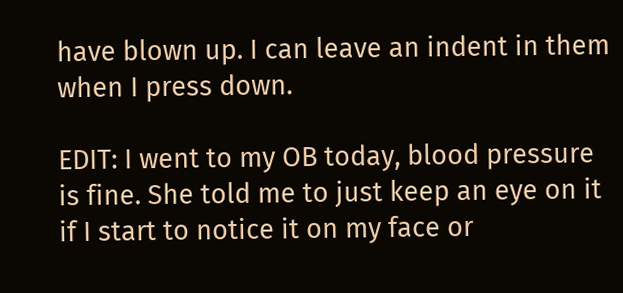have blown up. I can leave an indent in them when I press down.

EDIT: I went to my OB today, blood pressure is fine. She told me to just keep an eye on it if I start to notice it on my face or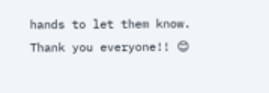hands to let them know. Thank you everyone!! 😊